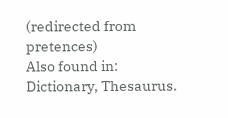(redirected from pretences)
Also found in: Dictionary, Thesaurus.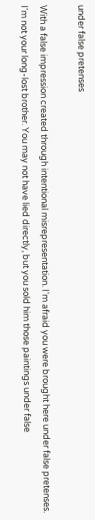under false pretenses

With a false impression created through intentional misrepresentation. I'm afraid you were brought here under false pretenses. I'm not your long-lost brother. You may not have lied directly, but you sold him those paintings under false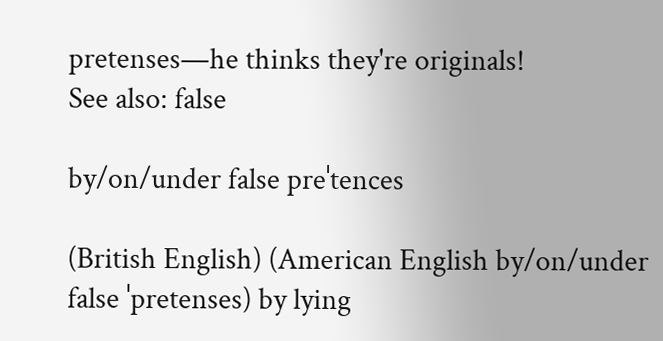pretenses—he thinks they're originals!
See also: false

by/on/under false preˈtences

(British English) (American English by/on/under false ˈpretenses) by lying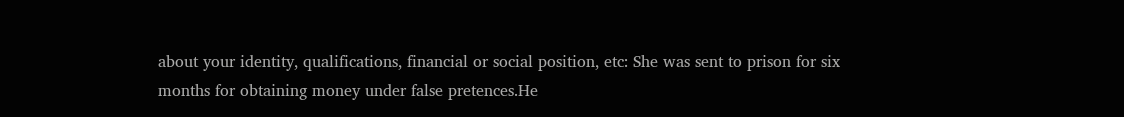about your identity, qualifications, financial or social position, etc: She was sent to prison for six months for obtaining money under false pretences.He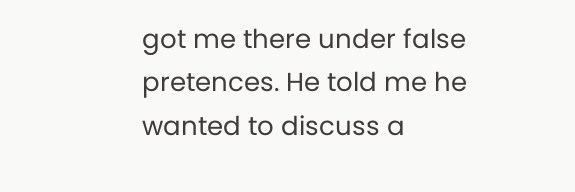got me there under false pretences. He told me he wanted to discuss a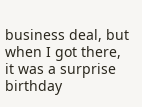business deal, but when I got there, it was a surprise birthday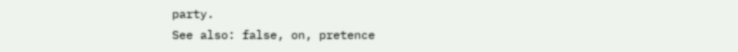party.
See also: false, on, pretence